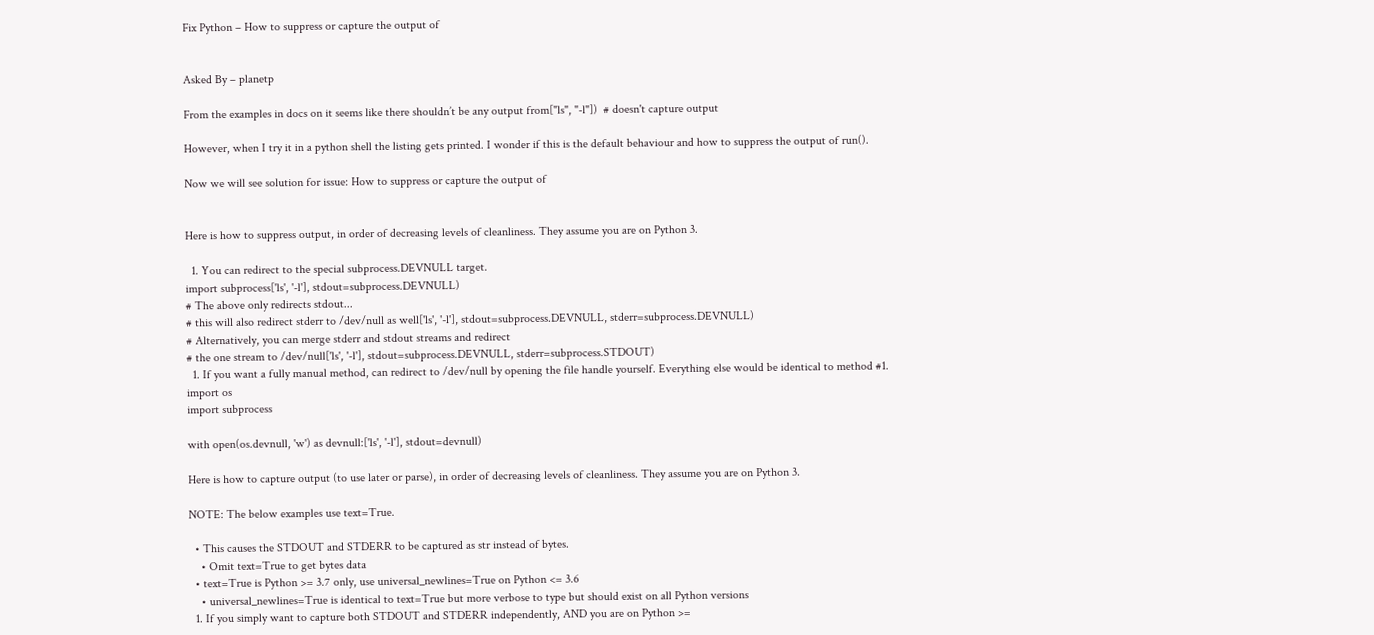Fix Python – How to suppress or capture the output of


Asked By – planetp

From the examples in docs on it seems like there shouldn’t be any output from["ls", "-l"])  # doesn't capture output

However, when I try it in a python shell the listing gets printed. I wonder if this is the default behaviour and how to suppress the output of run().

Now we will see solution for issue: How to suppress or capture the output of


Here is how to suppress output, in order of decreasing levels of cleanliness. They assume you are on Python 3.

  1. You can redirect to the special subprocess.DEVNULL target.
import subprocess['ls', '-l'], stdout=subprocess.DEVNULL)
# The above only redirects stdout...
# this will also redirect stderr to /dev/null as well['ls', '-l'], stdout=subprocess.DEVNULL, stderr=subprocess.DEVNULL)
# Alternatively, you can merge stderr and stdout streams and redirect
# the one stream to /dev/null['ls', '-l'], stdout=subprocess.DEVNULL, stderr=subprocess.STDOUT)
  1. If you want a fully manual method, can redirect to /dev/null by opening the file handle yourself. Everything else would be identical to method #1.
import os
import subprocess

with open(os.devnull, 'w') as devnull:['ls', '-l'], stdout=devnull)

Here is how to capture output (to use later or parse), in order of decreasing levels of cleanliness. They assume you are on Python 3.

NOTE: The below examples use text=True.

  • This causes the STDOUT and STDERR to be captured as str instead of bytes.
    • Omit text=True to get bytes data
  • text=True is Python >= 3.7 only, use universal_newlines=True on Python <= 3.6
    • universal_newlines=True is identical to text=True but more verbose to type but should exist on all Python versions
  1. If you simply want to capture both STDOUT and STDERR independently, AND you are on Python >=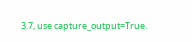3.7, use capture_output=True.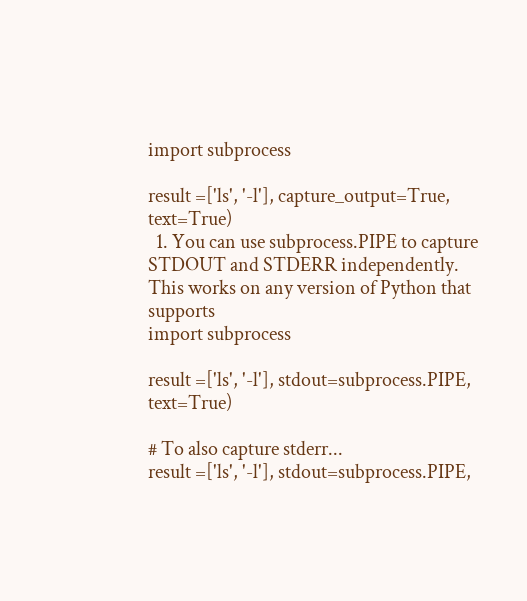import subprocess

result =['ls', '-l'], capture_output=True, text=True)
  1. You can use subprocess.PIPE to capture STDOUT and STDERR independently. This works on any version of Python that supports
import subprocess

result =['ls', '-l'], stdout=subprocess.PIPE, text=True)

# To also capture stderr...
result =['ls', '-l'], stdout=subprocess.PIPE,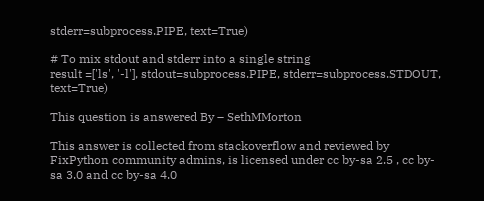stderr=subprocess.PIPE, text=True)

# To mix stdout and stderr into a single string
result =['ls', '-l'], stdout=subprocess.PIPE, stderr=subprocess.STDOUT, text=True)

This question is answered By – SethMMorton

This answer is collected from stackoverflow and reviewed by FixPython community admins, is licensed under cc by-sa 2.5 , cc by-sa 3.0 and cc by-sa 4.0